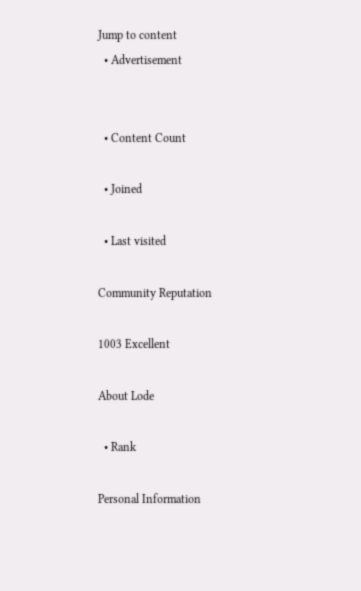Jump to content
  • Advertisement


  • Content Count

  • Joined

  • Last visited

Community Reputation

1003 Excellent

About Lode

  • Rank

Personal Information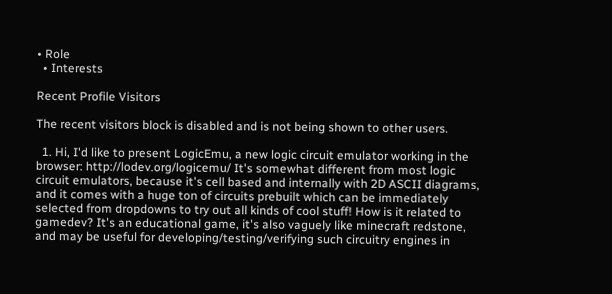• Role
  • Interests

Recent Profile Visitors

The recent visitors block is disabled and is not being shown to other users.

  1. Hi, I'd like to present LogicEmu, a new logic circuit emulator working in the browser: http://lodev.org/logicemu/ It's somewhat different from most logic circuit emulators, because it's cell based and internally with 2D ASCII diagrams, and it comes with a huge ton of circuits prebuilt which can be immediately selected from dropdowns to try out all kinds of cool stuff! How is it related to gamedev? It's an educational game, it's also vaguely like minecraft redstone, and may be useful for developing/testing/verifying such circuitry engines in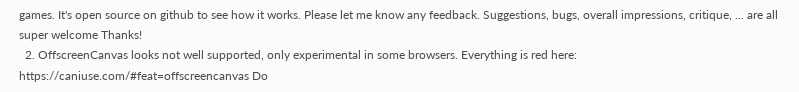games. It's open source on github to see how it works. Please let me know any feedback. Suggestions, bugs, overall impressions, critique, ... are all super welcome Thanks!
  2. OffscreenCanvas looks not well supported, only experimental in some browsers. Everything is red here: https://caniuse.com/#feat=offscreencanvas Do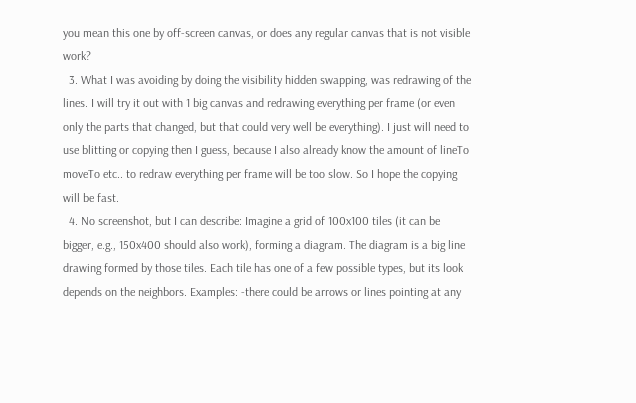you mean this one by off-screen canvas, or does any regular canvas that is not visible work?
  3. What I was avoiding by doing the visibility hidden swapping, was redrawing of the lines. I will try it out with 1 big canvas and redrawing everything per frame (or even only the parts that changed, but that could very well be everything). I just will need to use blitting or copying then I guess, because I also already know the amount of lineTo moveTo etc.. to redraw everything per frame will be too slow. So I hope the copying will be fast.
  4. No screenshot, but I can describe: Imagine a grid of 100x100 tiles (it can be bigger, e.g., 150x400 should also work), forming a diagram. The diagram is a big line drawing formed by those tiles. Each tile has one of a few possible types, but its look depends on the neighbors. Examples: -there could be arrows or lines pointing at any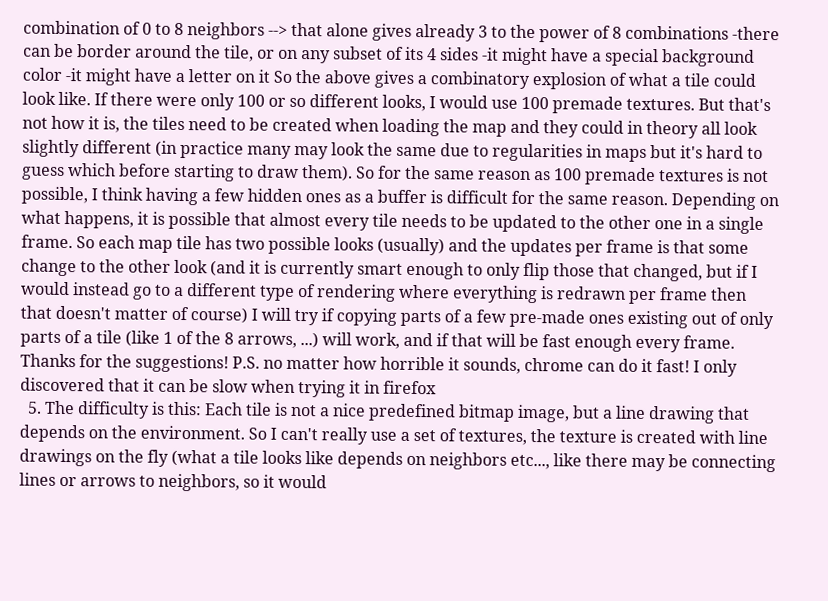combination of 0 to 8 neighbors --> that alone gives already 3 to the power of 8 combinations -there can be border around the tile, or on any subset of its 4 sides -it might have a special background color -it might have a letter on it So the above gives a combinatory explosion of what a tile could look like. If there were only 100 or so different looks, I would use 100 premade textures. But that's not how it is, the tiles need to be created when loading the map and they could in theory all look slightly different (in practice many may look the same due to regularities in maps but it's hard to guess which before starting to draw them). So for the same reason as 100 premade textures is not possible, I think having a few hidden ones as a buffer is difficult for the same reason. Depending on what happens, it is possible that almost every tile needs to be updated to the other one in a single frame. So each map tile has two possible looks (usually) and the updates per frame is that some change to the other look (and it is currently smart enough to only flip those that changed, but if I would instead go to a different type of rendering where everything is redrawn per frame then that doesn't matter of course) I will try if copying parts of a few pre-made ones existing out of only parts of a tile (like 1 of the 8 arrows, ...) will work, and if that will be fast enough every frame. Thanks for the suggestions! P.S. no matter how horrible it sounds, chrome can do it fast! I only discovered that it can be slow when trying it in firefox
  5. The difficulty is this: Each tile is not a nice predefined bitmap image, but a line drawing that depends on the environment. So I can't really use a set of textures, the texture is created with line drawings on the fly (what a tile looks like depends on neighbors etc..., like there may be connecting lines or arrows to neighbors, so it would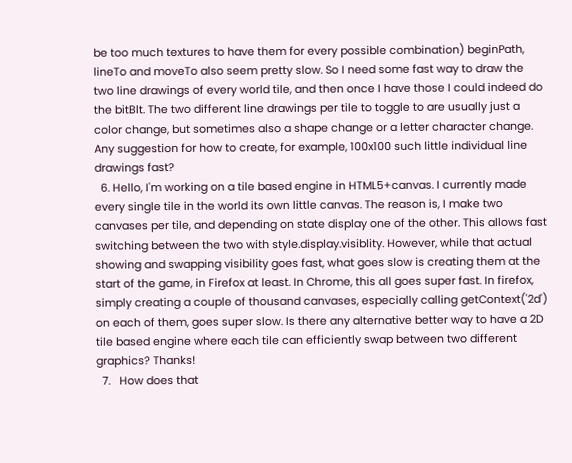be too much textures to have them for every possible combination) beginPath, lineTo and moveTo also seem pretty slow. So I need some fast way to draw the two line drawings of every world tile, and then once I have those I could indeed do the bitBlt. The two different line drawings per tile to toggle to are usually just a color change, but sometimes also a shape change or a letter character change. Any suggestion for how to create, for example, 100x100 such little individual line drawings fast?
  6. Hello, I'm working on a tile based engine in HTML5+canvas. I currently made every single tile in the world its own little canvas. The reason is, I make two canvases per tile, and depending on state display one of the other. This allows fast switching between the two with style.display.visiblity. However, while that actual showing and swapping visibility goes fast, what goes slow is creating them at the start of the game, in Firefox at least. In Chrome, this all goes super fast. In firefox, simply creating a couple of thousand canvases, especially calling getContext('2d') on each of them, goes super slow. Is there any alternative better way to have a 2D tile based engine where each tile can efficiently swap between two different graphics? Thanks!
  7.   How does that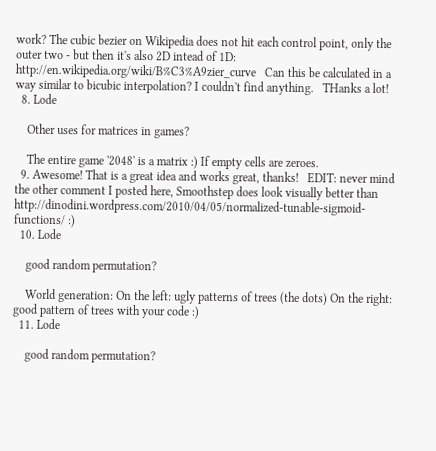work? The cubic bezier on Wikipedia does not hit each control point, only the outer two - but then it's also 2D intead of 1D:   http://en.wikipedia.org/wiki/B%C3%A9zier_curve   Can this be calculated in a way similar to bicubic interpolation? I couldn't find anything.   THanks a lot!
  8. Lode

    Other uses for matrices in games?

    The entire game '2048' is a matrix :) If empty cells are zeroes.
  9. Awesome! That is a great idea and works great, thanks!   EDIT: never mind the other comment I posted here, Smoothstep does look visually better than http://dinodini.wordpress.com/2010/04/05/normalized-tunable-sigmoid-functions/ :)
  10. Lode

    good random permutation?

    World generation: On the left: ugly patterns of trees (the dots) On the right: good pattern of trees with your code :)
  11. Lode

    good random permutation?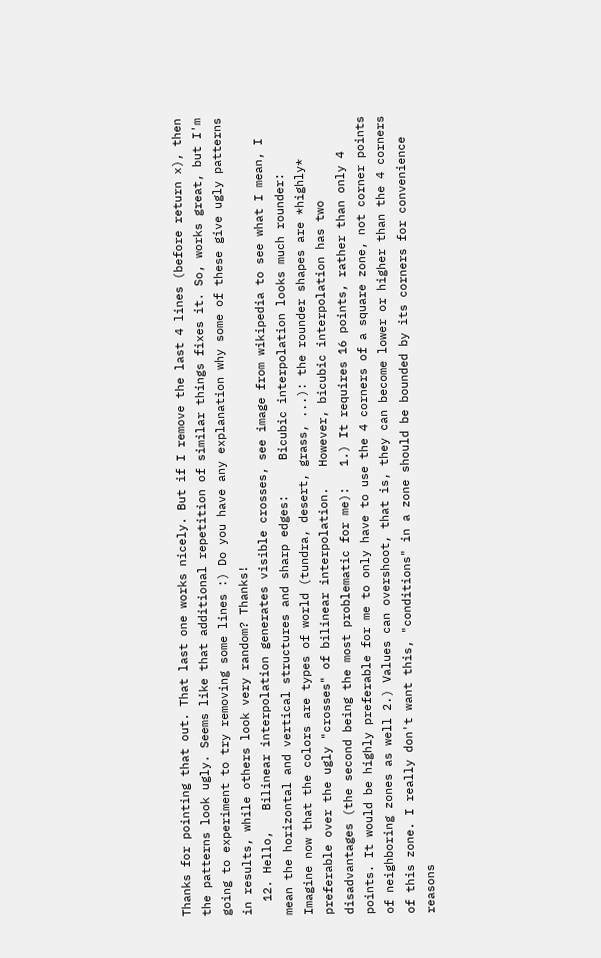Thanks for pointing that out. That last one works nicely. But if I remove the last 4 lines (before return x), then the patterns look ugly. Seems like that additional repetition of similar things fixes it. So, works great, but I'm going to experiment to try removing some lines :) Do you have any explanation why some of these give ugly patterns in results, while others look very random? Thanks!
  12. Hello,   Bilinear interpolation generates visible crosses, see image from wikipedia to see what I mean, I mean the horizontal and vertical structures and sharp edges:     Bicubic interpolation looks much rounder:         Imagine now that the colors are types of world (tundra, desert, grass, ...): the rounder shapes are *highly* preferable over the ugly "crosses" of bilinear interpolation.   However, bicubic interpolation has two disadvantages (the second being the most problematic for me):   1.) It requires 16 points, rather than only 4 points. It would be highly preferable for me to only have to use the 4 corners of a square zone, not corner points of neighboring zones as well 2.) Values can overshoot, that is, they can become lower or higher than the 4 corners of this zone. I really don't want this, "conditions" in a zone should be bounded by its corners for convenience reasons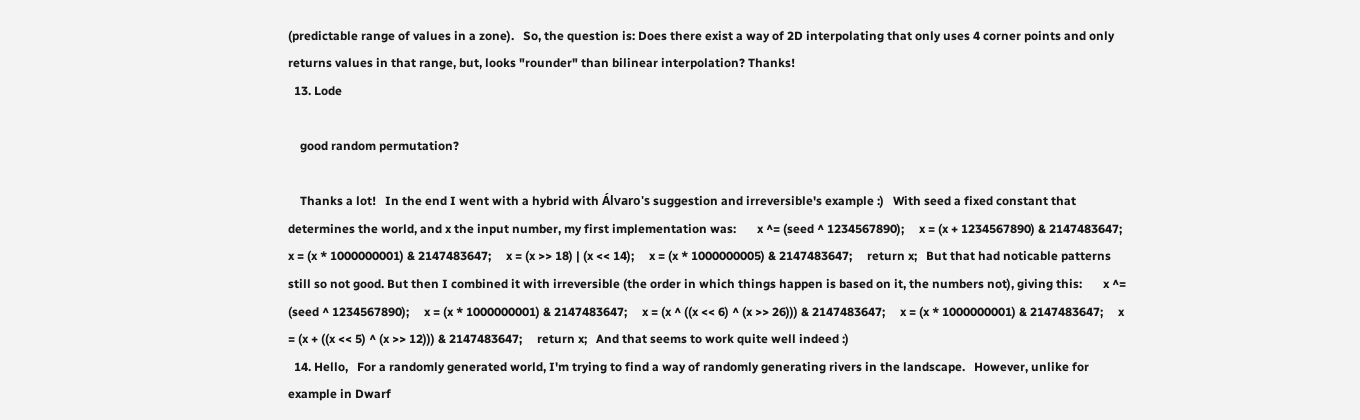(predictable range of values in a zone).   So, the question is: Does there exist a way of 2D interpolating that only uses 4 corner points and only returns values in that range, but, looks "rounder" than bilinear interpolation? Thanks!
  13. Lode

    good random permutation?

    Thanks a lot!   In the end I went with a hybrid with Álvaro's suggestion and irreversible's example :)   With seed a fixed constant that determines the world, and x the input number, my first implementation was:       x ^= (seed ^ 1234567890);     x = (x + 1234567890) & 2147483647;     x = (x * 1000000001) & 2147483647;     x = (x >> 18) | (x << 14);     x = (x * 1000000005) & 2147483647;     return x;   But that had noticable patterns still so not good. But then I combined it with irreversible (the order in which things happen is based on it, the numbers not), giving this:       x ^= (seed ^ 1234567890);     x = (x * 1000000001) & 2147483647;     x = (x ^ ((x << 6) ^ (x >> 26))) & 2147483647;     x = (x * 1000000001) & 2147483647;     x = (x + ((x << 5) ^ (x >> 12))) & 2147483647;     return x;   And that seems to work quite well indeed :)
  14. Hello,   For a randomly generated world, I'm trying to find a way of randomly generating rivers in the landscape.   However, unlike for example in Dwarf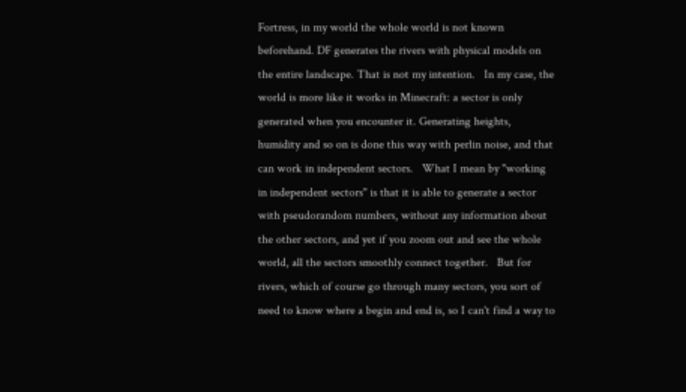Fortress, in my world the whole world is not known beforehand. DF generates the rivers with physical models on the entire landscape. That is not my intention.   In my case, the world is more like it works in Minecraft: a sector is only generated when you encounter it. Generating heights, humidity and so on is done this way with perlin noise, and that can work in independent sectors.   What I mean by "working in independent sectors" is that it is able to generate a sector with pseudorandom numbers, without any information about the other sectors, and yet if you zoom out and see the whole world, all the sectors smoothly connect together.   But for rivers, which of course go through many sectors, you sort of need to know where a begin and end is, so I can't find a way to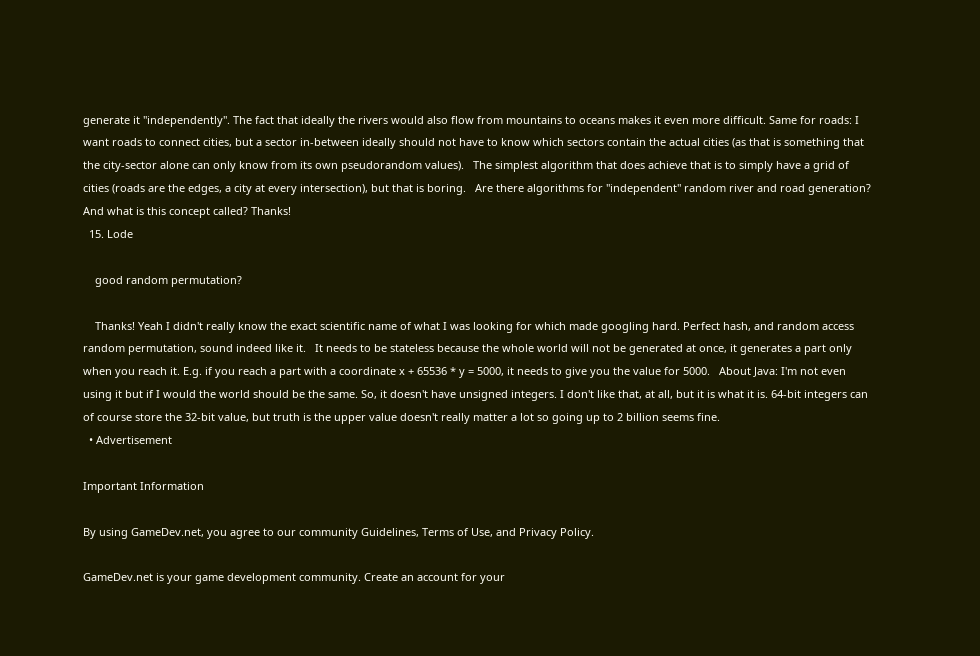generate it "independently". The fact that ideally the rivers would also flow from mountains to oceans makes it even more difficult. Same for roads: I want roads to connect cities, but a sector in-between ideally should not have to know which sectors contain the actual cities (as that is something that the city-sector alone can only know from its own pseudorandom values).   The simplest algorithm that does achieve that is to simply have a grid of cities (roads are the edges, a city at every intersection), but that is boring.   Are there algorithms for "independent" random river and road generation? And what is this concept called? Thanks!
  15. Lode

    good random permutation?

    Thanks! Yeah I didn't really know the exact scientific name of what I was looking for which made googling hard. Perfect hash, and random access random permutation, sound indeed like it.   It needs to be stateless because the whole world will not be generated at once, it generates a part only when you reach it. E.g. if you reach a part with a coordinate x + 65536 * y = 5000, it needs to give you the value for 5000.   About Java: I'm not even using it but if I would the world should be the same. So, it doesn't have unsigned integers. I don't like that, at all, but it is what it is. 64-bit integers can of course store the 32-bit value, but truth is the upper value doesn't really matter a lot so going up to 2 billion seems fine.
  • Advertisement

Important Information

By using GameDev.net, you agree to our community Guidelines, Terms of Use, and Privacy Policy.

GameDev.net is your game development community. Create an account for your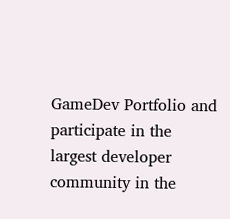GameDev Portfolio and participate in the largest developer community in the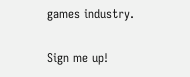games industry.

Sign me up!